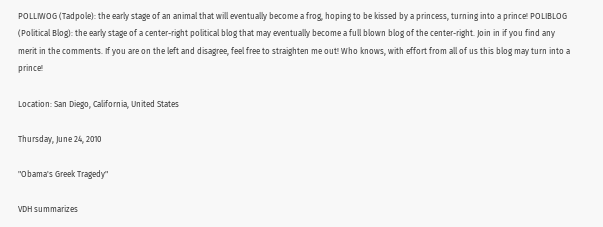POLLIWOG (Tadpole): the early stage of an animal that will eventually become a frog, hoping to be kissed by a princess, turning into a prince! POLIBLOG (Political Blog): the early stage of a center-right political blog that may eventually become a full blown blog of the center-right. Join in if you find any merit in the comments. If you are on the left and disagree, feel free to straighten me out! Who knows, with effort from all of us this blog may turn into a prince!

Location: San Diego, California, United States

Thursday, June 24, 2010

"Obama's Greek Tragedy"

VDH summarizes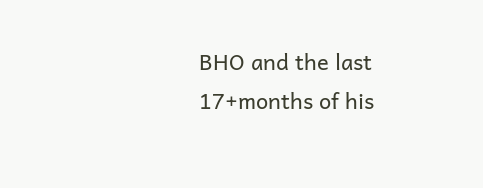BHO and the last 17+months of his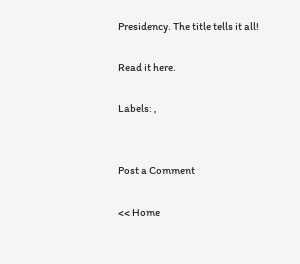Presidency. The title tells it all!

Read it here.

Labels: ,


Post a Comment

<< Home